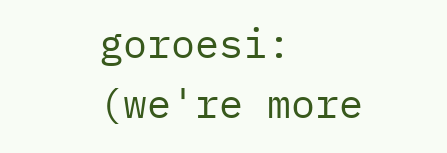goroesi: (we're more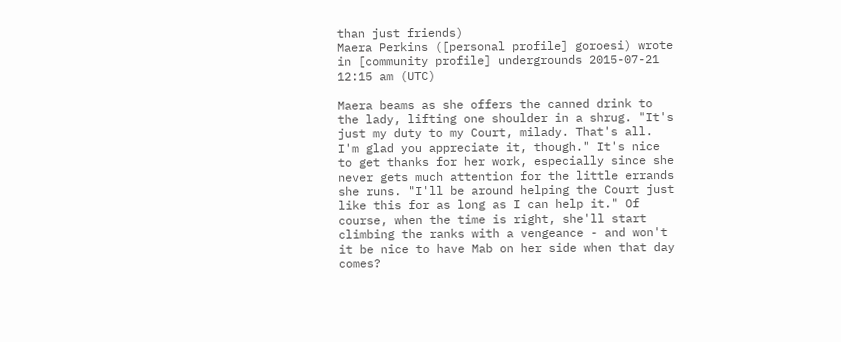than just friends)
Maera Perkins ([personal profile] goroesi) wrote in [community profile] undergrounds 2015-07-21 12:15 am (UTC)

Maera beams as she offers the canned drink to the lady, lifting one shoulder in a shrug. "It's just my duty to my Court, milady. That's all. I'm glad you appreciate it, though." It's nice to get thanks for her work, especially since she never gets much attention for the little errands she runs. "I'll be around helping the Court just like this for as long as I can help it." Of course, when the time is right, she'll start climbing the ranks with a vengeance - and won't it be nice to have Mab on her side when that day comes?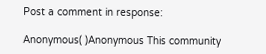Post a comment in response:

Anonymous( )Anonymous This community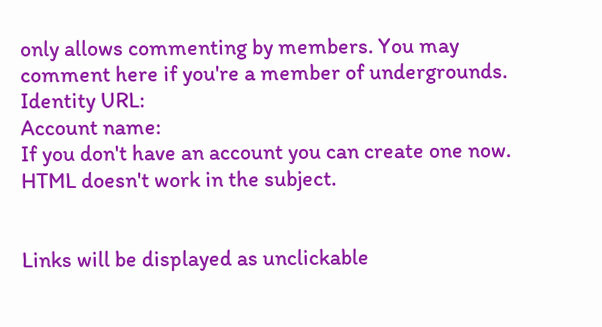only allows commenting by members. You may comment here if you're a member of undergrounds.
Identity URL:
Account name:
If you don't have an account you can create one now.
HTML doesn't work in the subject.


Links will be displayed as unclickable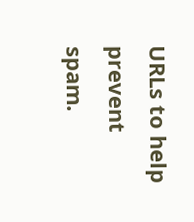URLs to help prevent spam.